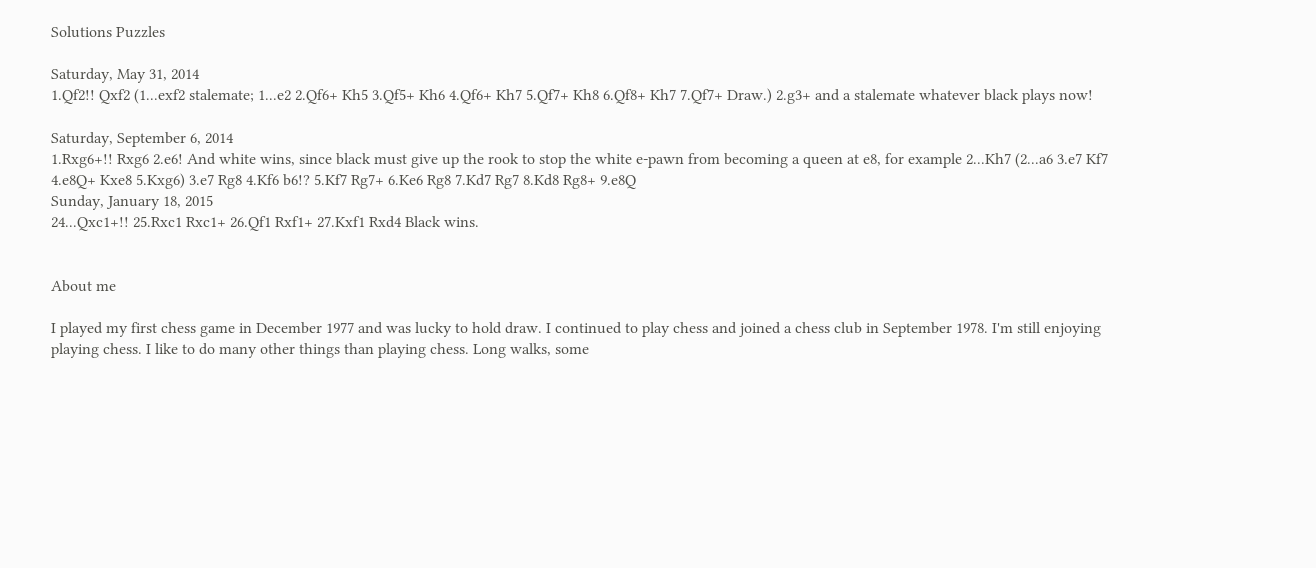Solutions Puzzles

Saturday, May 31, 2014
1.Qf2!! Qxf2 (1...exf2 stalemate; 1...e2 2.Qf6+ Kh5 3.Qf5+ Kh6 4.Qf6+ Kh7 5.Qf7+ Kh8 6.Qf8+ Kh7 7.Qf7+ Draw.) 2.g3+ and a stalemate whatever black plays now!

Saturday, September 6, 2014
1.Rxg6+!! Rxg6 2.e6! And white wins, since black must give up the rook to stop the white e-pawn from becoming a queen at e8, for example 2...Kh7 (2...a6 3.e7 Kf7 4.e8Q+ Kxe8 5.Kxg6) 3.e7 Rg8 4.Kf6 b6!? 5.Kf7 Rg7+ 6.Ke6 Rg8 7.Kd7 Rg7 8.Kd8 Rg8+ 9.e8Q
Sunday, January 18, 2015
24...Qxc1+!! 25.Rxc1 Rxc1+ 26.Qf1 Rxf1+ 27.Kxf1 Rxd4 Black wins.


About me

I played my first chess game in December 1977 and was lucky to hold draw. I continued to play chess and joined a chess club in September 1978. I'm still enjoying playing chess. I like to do many other things than playing chess. Long walks, some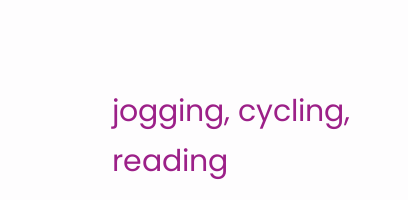jogging, cycling, reading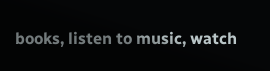books, listen to music, watch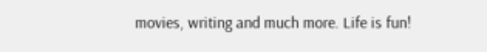movies, writing and much more. Life is fun!